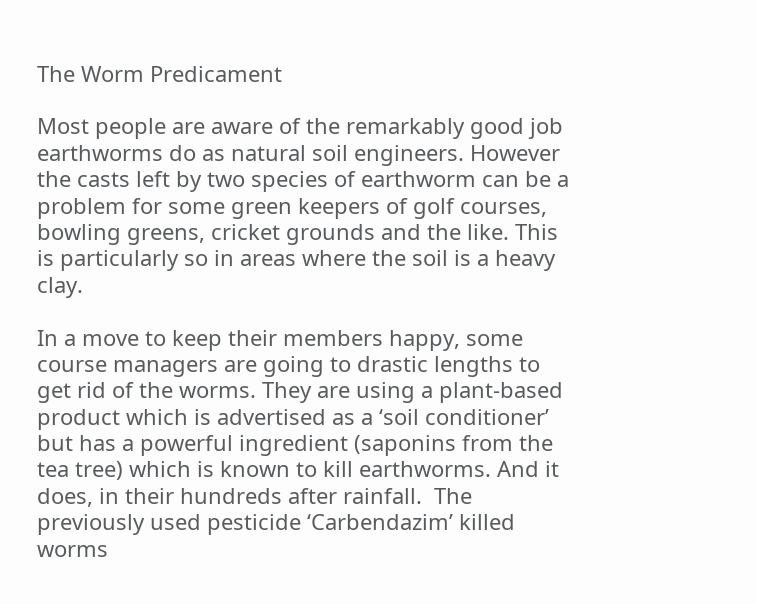The Worm Predicament

Most people are aware of the remarkably good job earthworms do as natural soil engineers. However the casts left by two species of earthworm can be a problem for some green keepers of golf courses, bowling greens, cricket grounds and the like. This is particularly so in areas where the soil is a heavy clay.

In a move to keep their members happy, some course managers are going to drastic lengths to get rid of the worms. They are using a plant-based product which is advertised as a ‘soil conditioner’ but has a powerful ingredient (saponins from the tea tree) which is known to kill earthworms. And it does, in their hundreds after rainfall.  The previously used pesticide ‘Carbendazim’ killed worms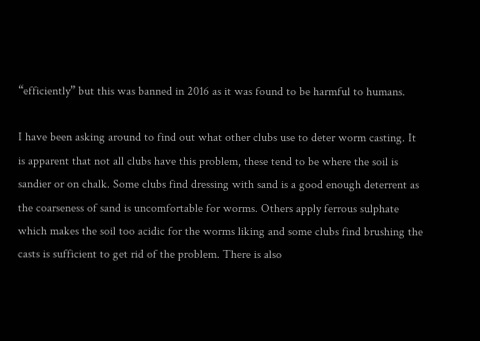“efficiently” but this was banned in 2016 as it was found to be harmful to humans.

I have been asking around to find out what other clubs use to deter worm casting. It is apparent that not all clubs have this problem, these tend to be where the soil is sandier or on chalk. Some clubs find dressing with sand is a good enough deterrent as the coarseness of sand is uncomfortable for worms. Others apply ferrous sulphate which makes the soil too acidic for the worms liking and some clubs find brushing the casts is sufficient to get rid of the problem. There is also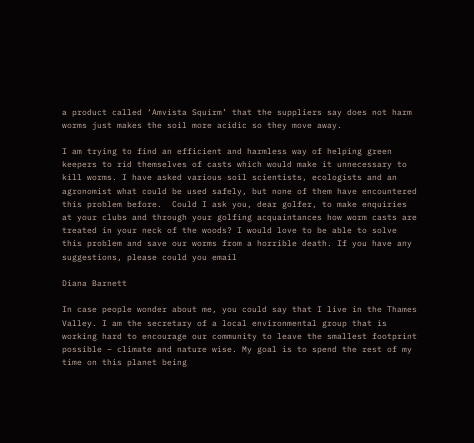a product called ‘Amvista Squirm’ that the suppliers say does not harm worms just makes the soil more acidic so they move away.

I am trying to find an efficient and harmless way of helping green keepers to rid themselves of casts which would make it unnecessary to kill worms. I have asked various soil scientists, ecologists and an agronomist what could be used safely, but none of them have encountered this problem before.  Could I ask you, dear golfer, to make enquiries at your clubs and through your golfing acquaintances how worm casts are treated in your neck of the woods? I would love to be able to solve this problem and save our worms from a horrible death. If you have any suggestions, please could you email

Diana Barnett

In case people wonder about me, you could say that I live in the Thames Valley. I am the secretary of a local environmental group that is working hard to encourage our community to leave the smallest footprint possible – climate and nature wise. My goal is to spend the rest of my time on this planet being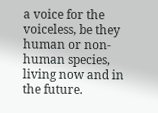a voice for the voiceless, be they human or non-human species, living now and in the future.